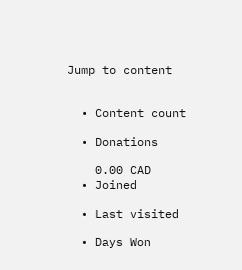Jump to content


  • Content count

  • Donations

    0.00 CAD
  • Joined

  • Last visited

  • Days Won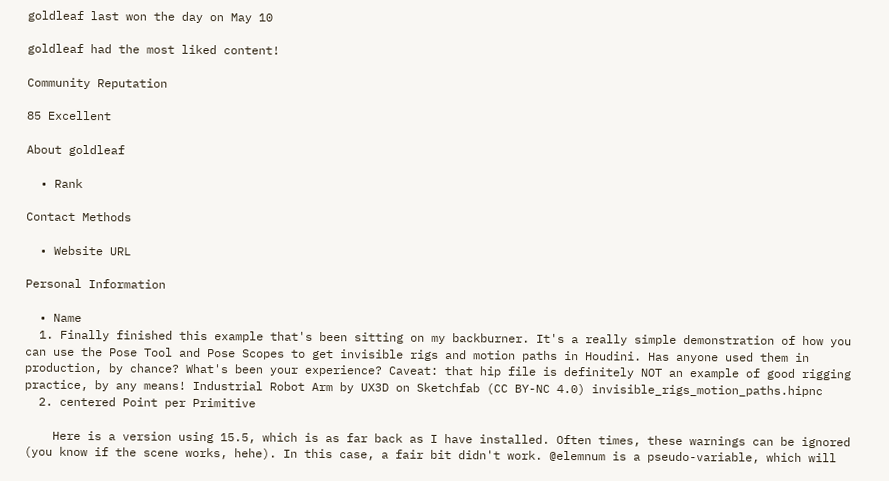goldleaf last won the day on May 10

goldleaf had the most liked content!

Community Reputation

85 Excellent

About goldleaf

  • Rank

Contact Methods

  • Website URL

Personal Information

  • Name
  1. Finally finished this example that's been sitting on my backburner. It's a really simple demonstration of how you can use the Pose Tool and Pose Scopes to get invisible rigs and motion paths in Houdini. Has anyone used them in production, by chance? What's been your experience? Caveat: that hip file is definitely NOT an example of good rigging practice, by any means! Industrial Robot Arm by UX3D on Sketchfab (CC BY-NC 4.0) invisible_rigs_motion_paths.hipnc
  2. centered Point per Primitive

    Here is a version using 15.5, which is as far back as I have installed. Often times, these warnings can be ignored (you know if the scene works, hehe). In this case, a fair bit didn't work. @elemnum is a pseudo-variable, which will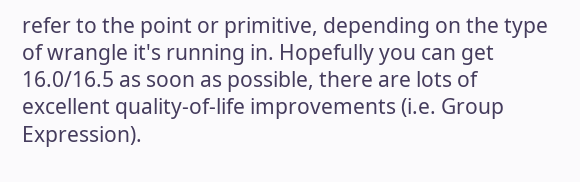refer to the point or primitive, depending on the type of wrangle it's running in. Hopefully you can get 16.0/16.5 as soon as possible, there are lots of excellent quality-of-life improvements (i.e. Group Expression).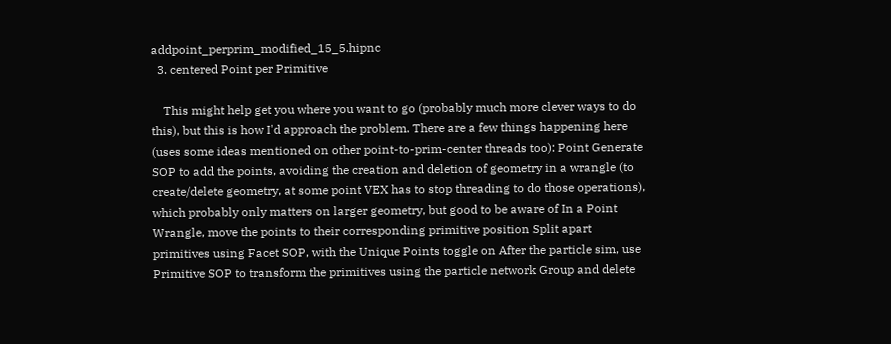addpoint_perprim_modified_15_5.hipnc
  3. centered Point per Primitive

    This might help get you where you want to go (probably much more clever ways to do this), but this is how I'd approach the problem. There are a few things happening here (uses some ideas mentioned on other point-to-prim-center threads too): Point Generate SOP to add the points, avoiding the creation and deletion of geometry in a wrangle (to create/delete geometry, at some point VEX has to stop threading to do those operations), which probably only matters on larger geometry, but good to be aware of In a Point Wrangle, move the points to their corresponding primitive position Split apart primitives using Facet SOP, with the Unique Points toggle on After the particle sim, use Primitive SOP to transform the primitives using the particle network Group and delete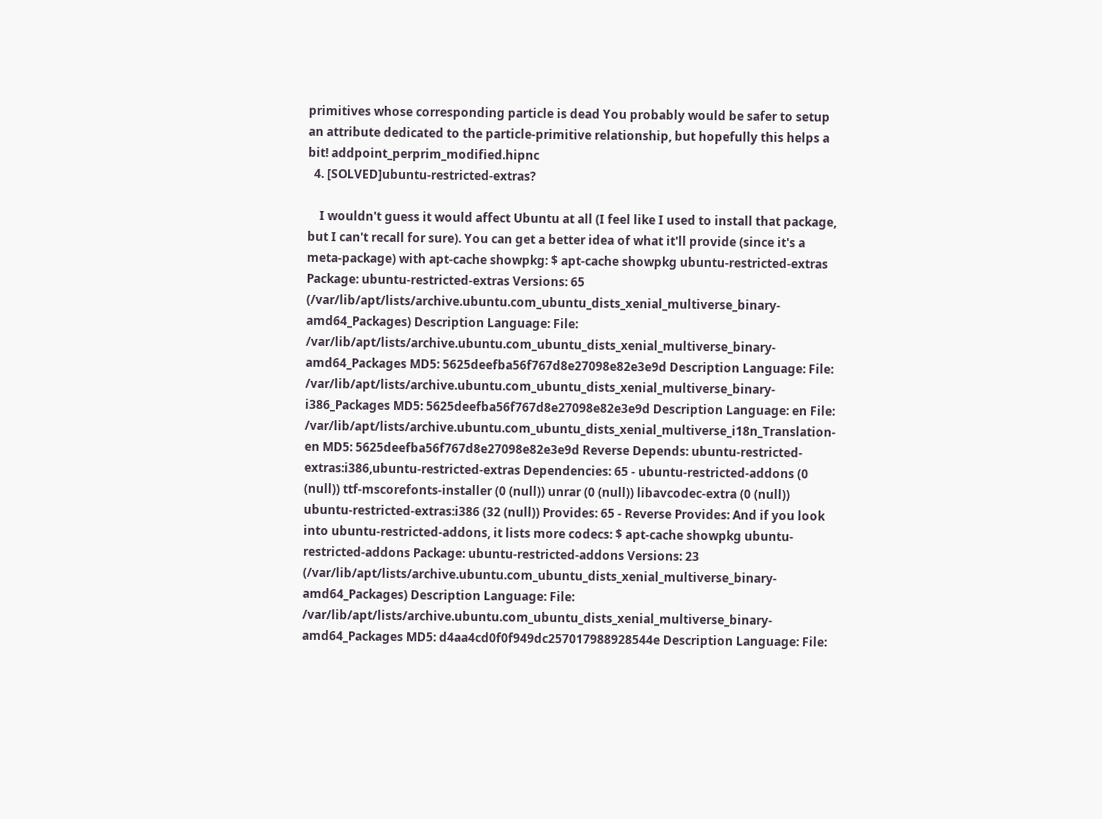primitives whose corresponding particle is dead You probably would be safer to setup an attribute dedicated to the particle-primitive relationship, but hopefully this helps a bit! addpoint_perprim_modified.hipnc
  4. [SOLVED]ubuntu-restricted-extras?

    I wouldn't guess it would affect Ubuntu at all (I feel like I used to install that package, but I can't recall for sure). You can get a better idea of what it'll provide (since it's a meta-package) with apt-cache showpkg: $ apt-cache showpkg ubuntu-restricted-extras Package: ubuntu-restricted-extras Versions: 65 (/var/lib/apt/lists/archive.ubuntu.com_ubuntu_dists_xenial_multiverse_binary-amd64_Packages) Description Language: File: /var/lib/apt/lists/archive.ubuntu.com_ubuntu_dists_xenial_multiverse_binary-amd64_Packages MD5: 5625deefba56f767d8e27098e82e3e9d Description Language: File: /var/lib/apt/lists/archive.ubuntu.com_ubuntu_dists_xenial_multiverse_binary-i386_Packages MD5: 5625deefba56f767d8e27098e82e3e9d Description Language: en File: /var/lib/apt/lists/archive.ubuntu.com_ubuntu_dists_xenial_multiverse_i18n_Translation-en MD5: 5625deefba56f767d8e27098e82e3e9d Reverse Depends: ubuntu-restricted-extras:i386,ubuntu-restricted-extras Dependencies: 65 - ubuntu-restricted-addons (0 (null)) ttf-mscorefonts-installer (0 (null)) unrar (0 (null)) libavcodec-extra (0 (null)) ubuntu-restricted-extras:i386 (32 (null)) Provides: 65 - Reverse Provides: And if you look into ubuntu-restricted-addons, it lists more codecs: $ apt-cache showpkg ubuntu-restricted-addons Package: ubuntu-restricted-addons Versions: 23 (/var/lib/apt/lists/archive.ubuntu.com_ubuntu_dists_xenial_multiverse_binary-amd64_Packages) Description Language: File: /var/lib/apt/lists/archive.ubuntu.com_ubuntu_dists_xenial_multiverse_binary-amd64_Packages MD5: d4aa4cd0f0f949dc257017988928544e Description Language: File: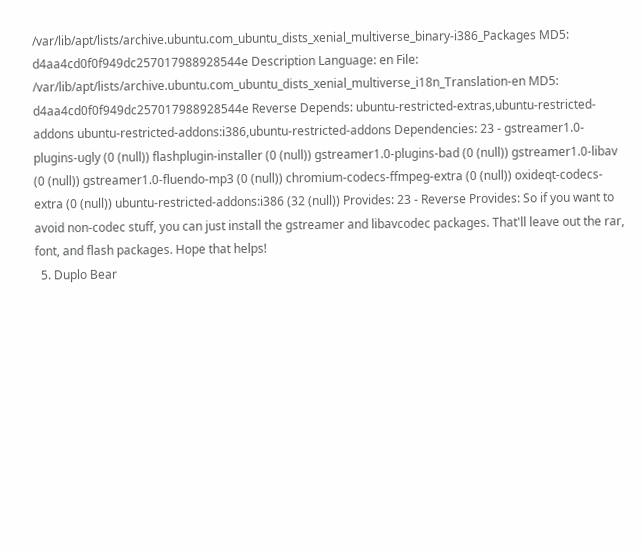/var/lib/apt/lists/archive.ubuntu.com_ubuntu_dists_xenial_multiverse_binary-i386_Packages MD5: d4aa4cd0f0f949dc257017988928544e Description Language: en File: /var/lib/apt/lists/archive.ubuntu.com_ubuntu_dists_xenial_multiverse_i18n_Translation-en MD5: d4aa4cd0f0f949dc257017988928544e Reverse Depends: ubuntu-restricted-extras,ubuntu-restricted-addons ubuntu-restricted-addons:i386,ubuntu-restricted-addons Dependencies: 23 - gstreamer1.0-plugins-ugly (0 (null)) flashplugin-installer (0 (null)) gstreamer1.0-plugins-bad (0 (null)) gstreamer1.0-libav (0 (null)) gstreamer1.0-fluendo-mp3 (0 (null)) chromium-codecs-ffmpeg-extra (0 (null)) oxideqt-codecs-extra (0 (null)) ubuntu-restricted-addons:i386 (32 (null)) Provides: 23 - Reverse Provides: So if you want to avoid non-codec stuff, you can just install the gstreamer and libavcodec packages. That'll leave out the rar, font, and flash packages. Hope that helps!
  5. Duplo Bear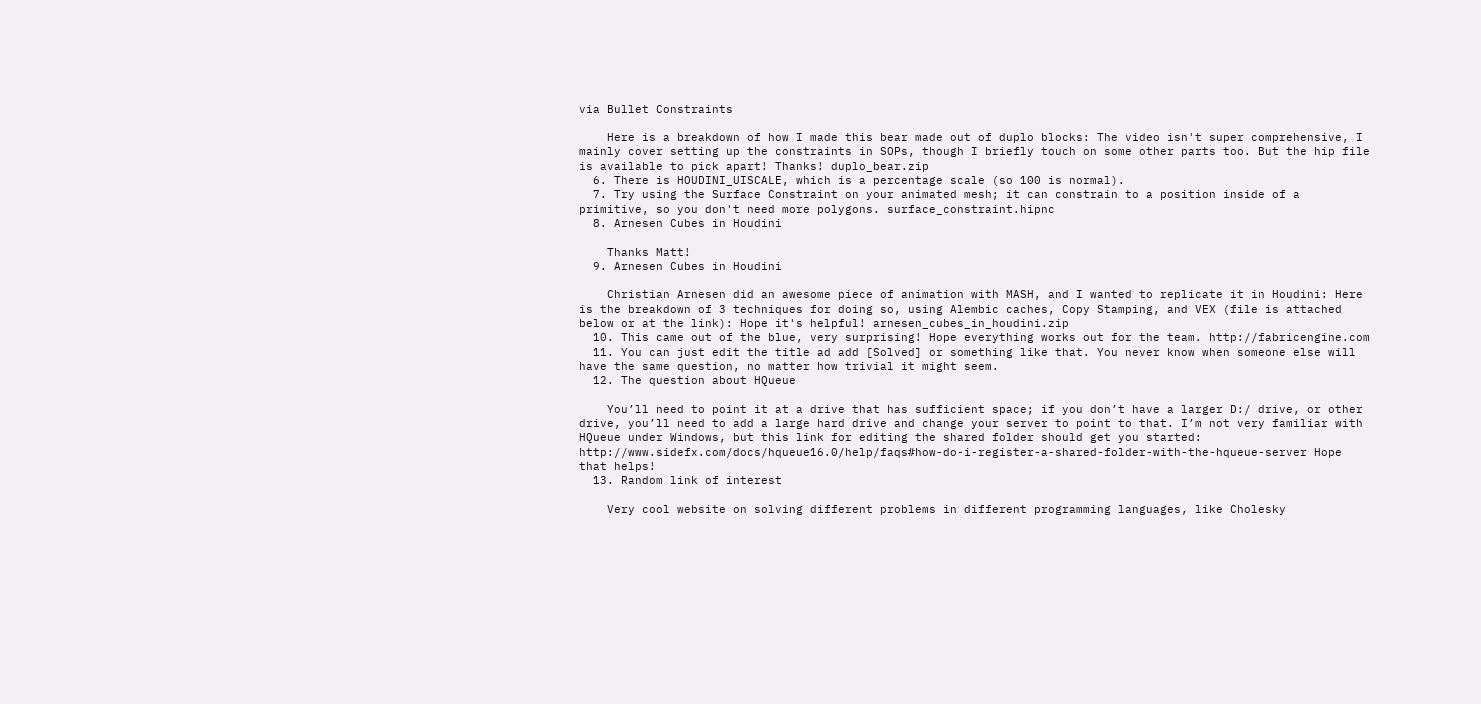via Bullet Constraints

    Here is a breakdown of how I made this bear made out of duplo blocks: The video isn't super comprehensive, I mainly cover setting up the constraints in SOPs, though I briefly touch on some other parts too. But the hip file is available to pick apart! Thanks! duplo_bear.zip
  6. There is HOUDINI_UISCALE, which is a percentage scale (so 100 is normal).
  7. Try using the Surface Constraint on your animated mesh; it can constrain to a position inside of a primitive, so you don't need more polygons. surface_constraint.hipnc
  8. Arnesen Cubes in Houdini

    Thanks Matt!
  9. Arnesen Cubes in Houdini

    Christian Arnesen did an awesome piece of animation with MASH, and I wanted to replicate it in Houdini: Here is the breakdown of 3 techniques for doing so, using Alembic caches, Copy Stamping, and VEX (file is attached below or at the link): Hope it's helpful! arnesen_cubes_in_houdini.zip
  10. This came out of the blue, very surprising! Hope everything works out for the team. http://fabricengine.com
  11. You can just edit the title ad add [Solved] or something like that. You never know when someone else will have the same question, no matter how trivial it might seem.
  12. The question about HQueue

    You’ll need to point it at a drive that has sufficient space; if you don’t have a larger D:/ drive, or other drive, you’ll need to add a large hard drive and change your server to point to that. I’m not very familiar with HQueue under Windows, but this link for editing the shared folder should get you started: http://www.sidefx.com/docs/hqueue16.0/help/faqs#how-do-i-register-a-shared-folder-with-the-hqueue-server Hope that helps!
  13. Random link of interest

    Very cool website on solving different problems in different programming languages, like Cholesky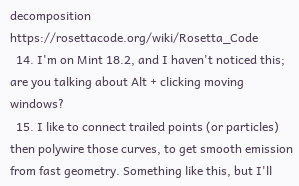decomposition https://rosettacode.org/wiki/Rosetta_Code
  14. I'm on Mint 18.2, and I haven't noticed this; are you talking about Alt + clicking moving windows?
  15. I like to connect trailed points (or particles) then polywire those curves, to get smooth emission from fast geometry. Something like this, but I'll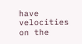have velocities on the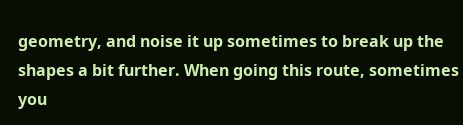geometry, and noise it up sometimes to break up the shapes a bit further. When going this route, sometimes you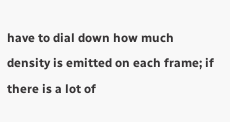have to dial down how much density is emitted on each frame; if there is a lot of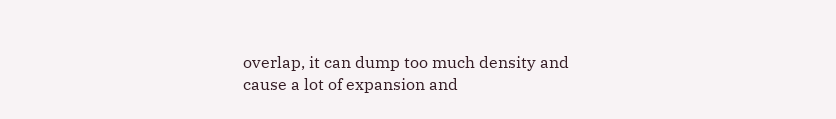overlap, it can dump too much density and cause a lot of expansion and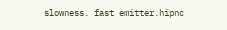slowness. fast emitter.hipnc